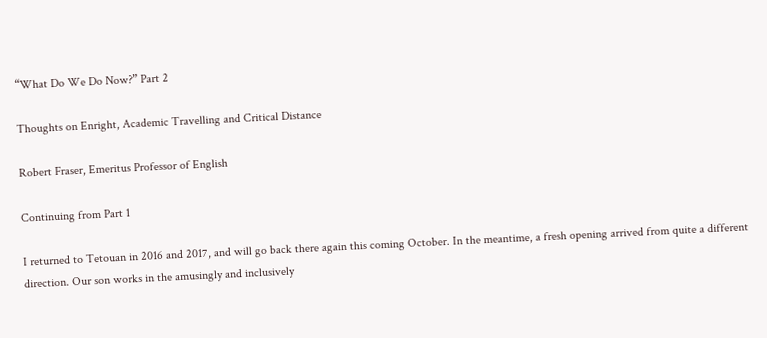“What Do We Do Now?” Part 2

Thoughts on Enright, Academic Travelling and Critical Distance

Robert Fraser, Emeritus Professor of English

Continuing from Part 1

I returned to Tetouan in 2016 and 2017, and will go back there again this coming October. In the meantime, a fresh opening arrived from quite a different direction. Our son works in the amusingly and inclusively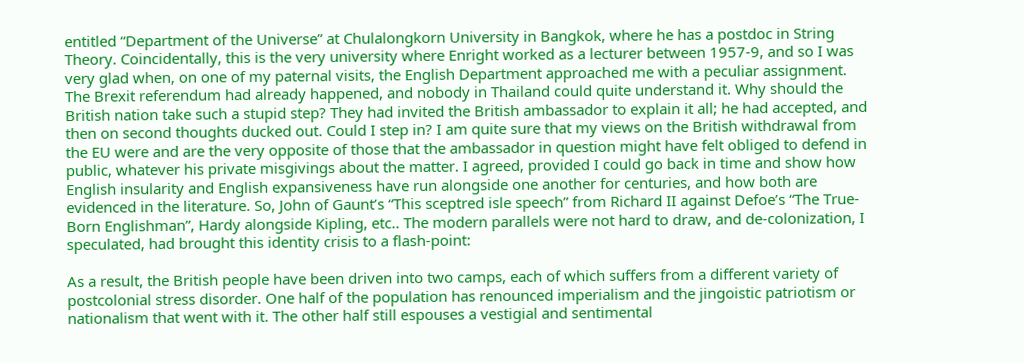entitled “Department of the Universe” at Chulalongkorn University in Bangkok, where he has a postdoc in String Theory. Coincidentally, this is the very university where Enright worked as a lecturer between 1957-9, and so I was very glad when, on one of my paternal visits, the English Department approached me with a peculiar assignment. The Brexit referendum had already happened, and nobody in Thailand could quite understand it. Why should the British nation take such a stupid step? They had invited the British ambassador to explain it all; he had accepted, and then on second thoughts ducked out. Could I step in? I am quite sure that my views on the British withdrawal from the EU were and are the very opposite of those that the ambassador in question might have felt obliged to defend in public, whatever his private misgivings about the matter. I agreed, provided I could go back in time and show how English insularity and English expansiveness have run alongside one another for centuries, and how both are evidenced in the literature. So, John of Gaunt’s “This sceptred isle speech” from Richard II against Defoe’s “The True-Born Englishman”, Hardy alongside Kipling, etc.. The modern parallels were not hard to draw, and de-colonization, I speculated, had brought this identity crisis to a flash-point:

As a result, the British people have been driven into two camps, each of which suffers from a different variety of postcolonial stress disorder. One half of the population has renounced imperialism and the jingoistic patriotism or nationalism that went with it. The other half still espouses a vestigial and sentimental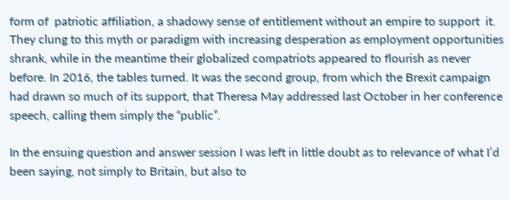form of  patriotic affiliation, a shadowy sense of entitlement without an empire to support  it. They clung to this myth or paradigm with increasing desperation as employment opportunities shrank, while in the meantime their globalized compatriots appeared to flourish as never before. In 2016, the tables turned. It was the second group, from which the Brexit campaign had drawn so much of its support, that Theresa May addressed last October in her conference speech, calling them simply the “public”.

In the ensuing question and answer session I was left in little doubt as to relevance of what I’d been saying, not simply to Britain, but also to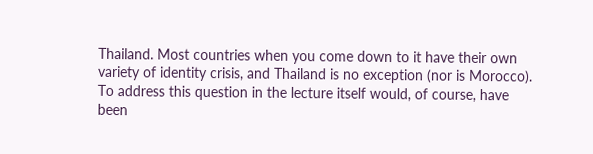Thailand. Most countries when you come down to it have their own variety of identity crisis, and Thailand is no exception (nor is Morocco). To address this question in the lecture itself would, of course, have been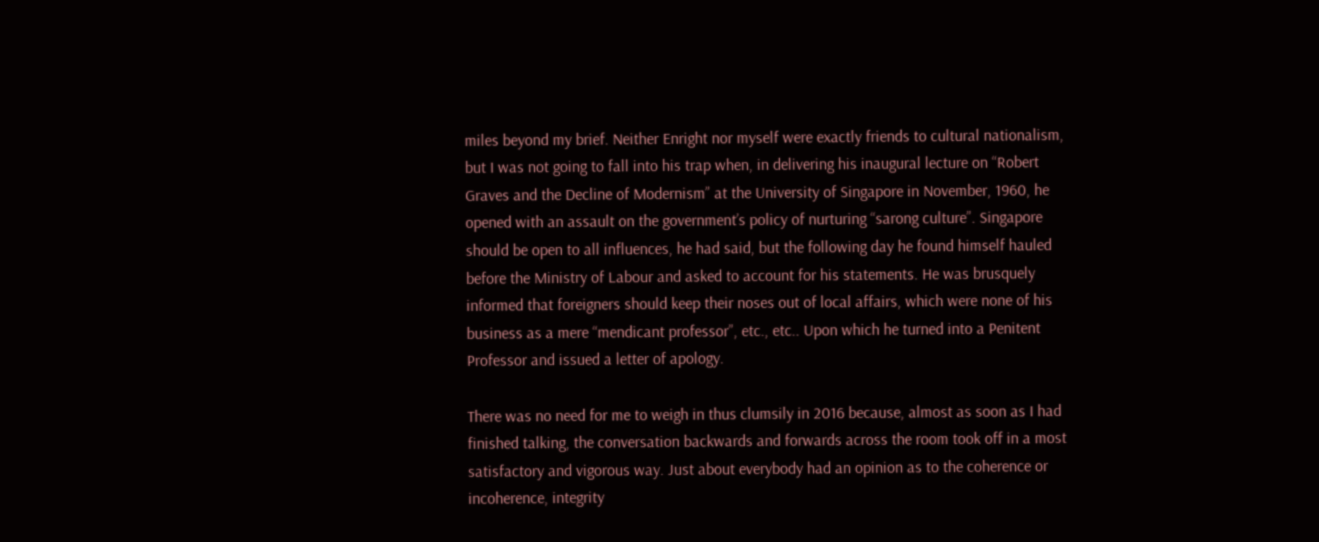miles beyond my brief. Neither Enright nor myself were exactly friends to cultural nationalism, but I was not going to fall into his trap when, in delivering his inaugural lecture on “Robert Graves and the Decline of Modernism” at the University of Singapore in November, 1960, he opened with an assault on the government’s policy of nurturing “sarong culture”. Singapore should be open to all influences, he had said, but the following day he found himself hauled before the Ministry of Labour and asked to account for his statements. He was brusquely informed that foreigners should keep their noses out of local affairs, which were none of his business as a mere “mendicant professor”, etc., etc.. Upon which he turned into a Penitent Professor and issued a letter of apology.

There was no need for me to weigh in thus clumsily in 2016 because, almost as soon as I had finished talking, the conversation backwards and forwards across the room took off in a most satisfactory and vigorous way. Just about everybody had an opinion as to the coherence or incoherence, integrity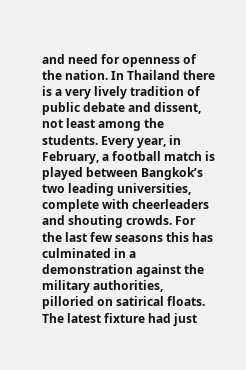and need for openness of the nation. In Thailand there is a very lively tradition of public debate and dissent, not least among the students. Every year, in February, a football match is played between Bangkok’s two leading universities, complete with cheerleaders and shouting crowds. For the last few seasons this has culminated in a demonstration against the military authorities, pilloried on satirical floats. The latest fixture had just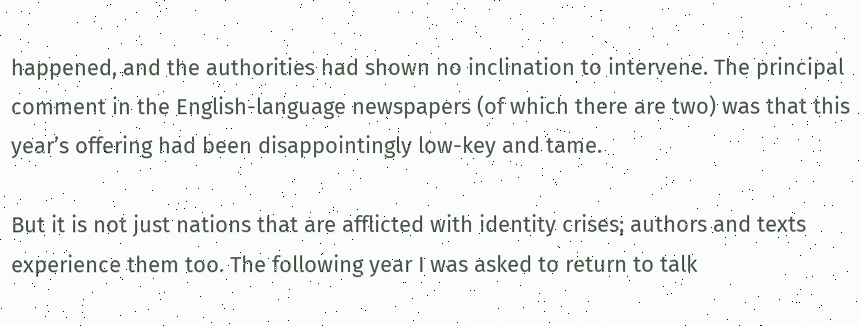happened, and the authorities had shown no inclination to intervene. The principal comment in the English-language newspapers (of which there are two) was that this year’s offering had been disappointingly low-key and tame.

But it is not just nations that are afflicted with identity crises; authors and texts experience them too. The following year I was asked to return to talk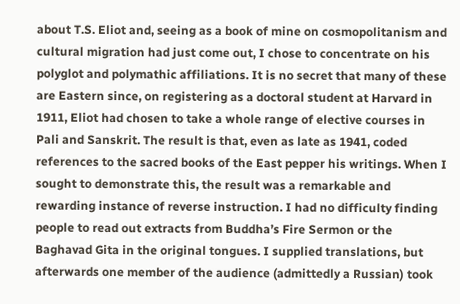about T.S. Eliot and, seeing as a book of mine on cosmopolitanism and cultural migration had just come out, I chose to concentrate on his polyglot and polymathic affiliations. It is no secret that many of these are Eastern since, on registering as a doctoral student at Harvard in 1911, Eliot had chosen to take a whole range of elective courses in Pali and Sanskrit. The result is that, even as late as 1941, coded references to the sacred books of the East pepper his writings. When I sought to demonstrate this, the result was a remarkable and rewarding instance of reverse instruction. I had no difficulty finding people to read out extracts from Buddha’s Fire Sermon or the Baghavad Gita in the original tongues. I supplied translations, but afterwards one member of the audience (admittedly a Russian) took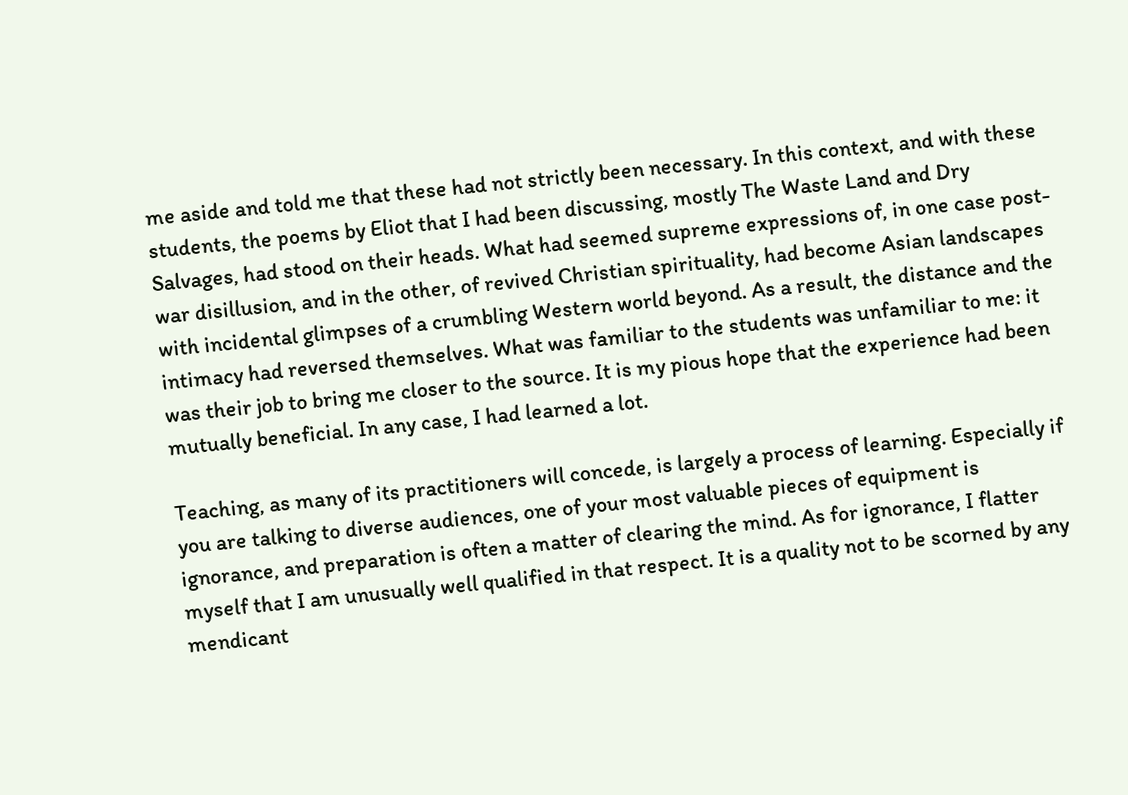me aside and told me that these had not strictly been necessary. In this context, and with these students, the poems by Eliot that I had been discussing, mostly The Waste Land and Dry Salvages, had stood on their heads. What had seemed supreme expressions of, in one case post-war disillusion, and in the other, of revived Christian spirituality, had become Asian landscapes with incidental glimpses of a crumbling Western world beyond. As a result, the distance and the intimacy had reversed themselves. What was familiar to the students was unfamiliar to me: it was their job to bring me closer to the source. It is my pious hope that the experience had been mutually beneficial. In any case, I had learned a lot.

Teaching, as many of its practitioners will concede, is largely a process of learning. Especially if you are talking to diverse audiences, one of your most valuable pieces of equipment is ignorance, and preparation is often a matter of clearing the mind. As for ignorance, I flatter myself that I am unusually well qualified in that respect. It is a quality not to be scorned by any mendicant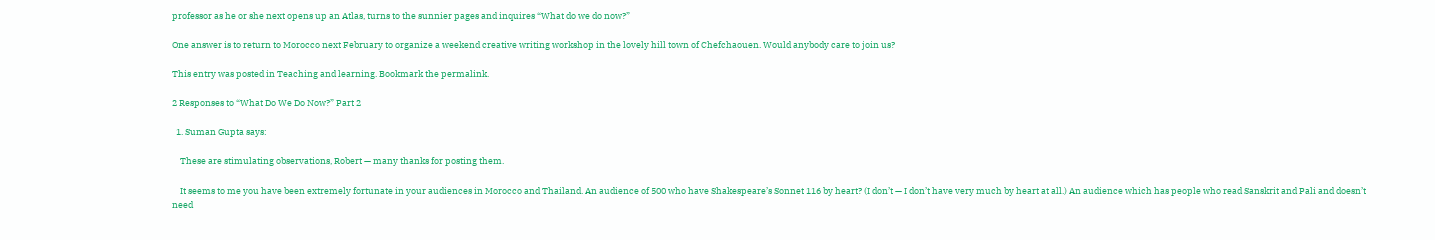professor as he or she next opens up an Atlas, turns to the sunnier pages and inquires “What do we do now?”

One answer is to return to Morocco next February to organize a weekend creative writing workshop in the lovely hill town of Chefchaouen. Would anybody care to join us?

This entry was posted in Teaching and learning. Bookmark the permalink.

2 Responses to “What Do We Do Now?” Part 2

  1. Suman Gupta says:

    These are stimulating observations, Robert — many thanks for posting them.

    It seems to me you have been extremely fortunate in your audiences in Morocco and Thailand. An audience of 500 who have Shakespeare’s Sonnet 116 by heart? (I don’t — I don’t have very much by heart at all.) An audience which has people who read Sanskrit and Pali and doesn’t need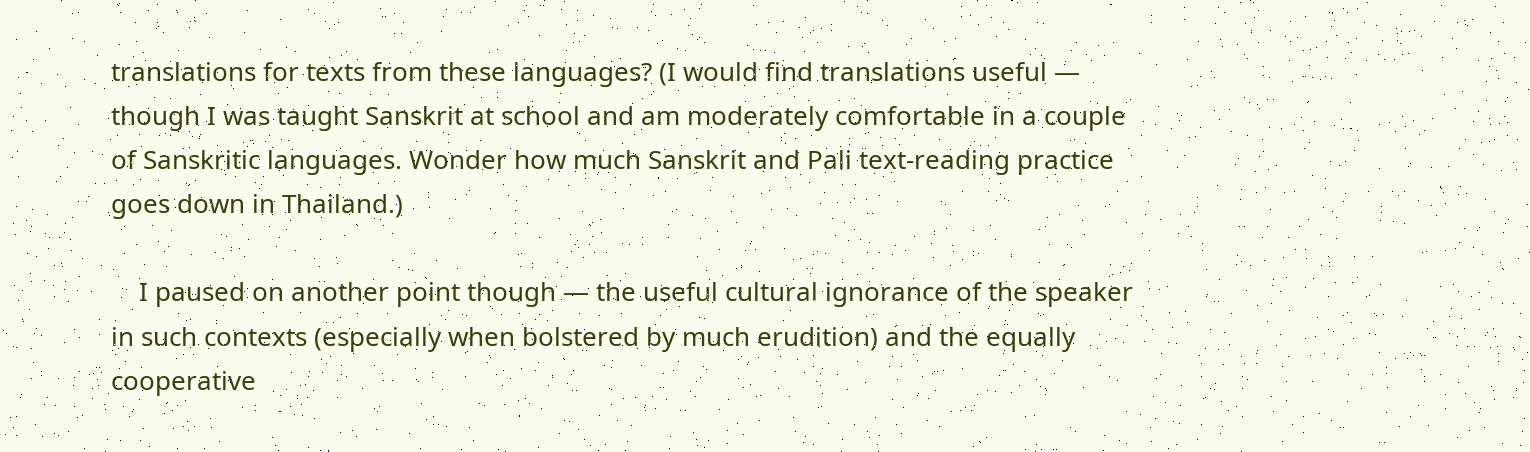translations for texts from these languages? (I would find translations useful — though I was taught Sanskrit at school and am moderately comfortable in a couple of Sanskritic languages. Wonder how much Sanskrit and Pali text-reading practice goes down in Thailand.)

    I paused on another point though — the useful cultural ignorance of the speaker in such contexts (especially when bolstered by much erudition) and the equally cooperative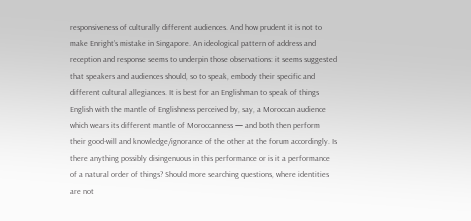responsiveness of culturally different audiences. And how prudent it is not to make Enright’s mistake in Singapore. An ideological pattern of address and reception and response seems to underpin those observations: it seems suggested that speakers and audiences should, so to speak, embody their specific and different cultural allegiances. It is best for an Englishman to speak of things English with the mantle of Englishness perceived by, say, a Moroccan audience which wears its different mantle of Moroccanness — and both then perform their good-will and knowledge/ignorance of the other at the forum accordingly. Is there anything possibly disingenuous in this performance or is it a performance of a natural order of things? Should more searching questions, where identities are not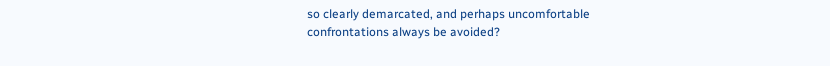so clearly demarcated, and perhaps uncomfortable confrontations always be avoided?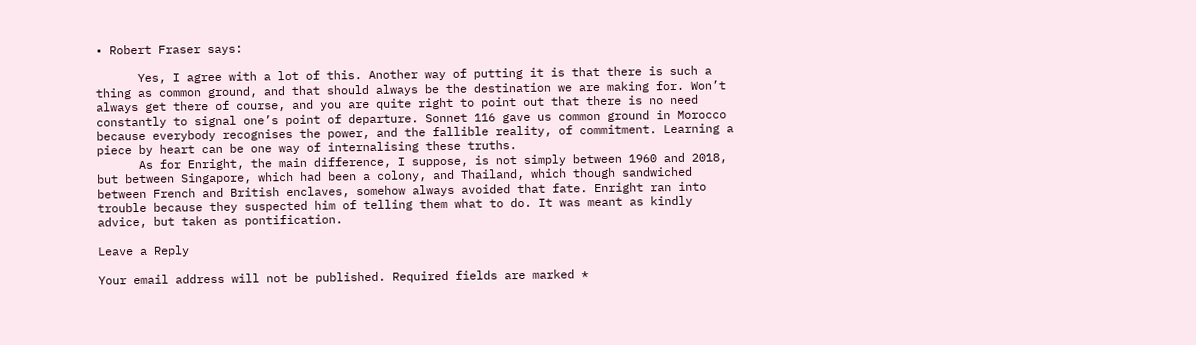• Robert Fraser says:

      Yes, I agree with a lot of this. Another way of putting it is that there is such a thing as common ground, and that should always be the destination we are making for. Won’t always get there of course, and you are quite right to point out that there is no need constantly to signal one’s point of departure. Sonnet 116 gave us common ground in Morocco because everybody recognises the power, and the fallible reality, of commitment. Learning a piece by heart can be one way of internalising these truths.
      As for Enright, the main difference, I suppose, is not simply between 1960 and 2018, but between Singapore, which had been a colony, and Thailand, which though sandwiched between French and British enclaves, somehow always avoided that fate. Enright ran into trouble because they suspected him of telling them what to do. It was meant as kindly advice, but taken as pontification.

Leave a Reply

Your email address will not be published. Required fields are marked *